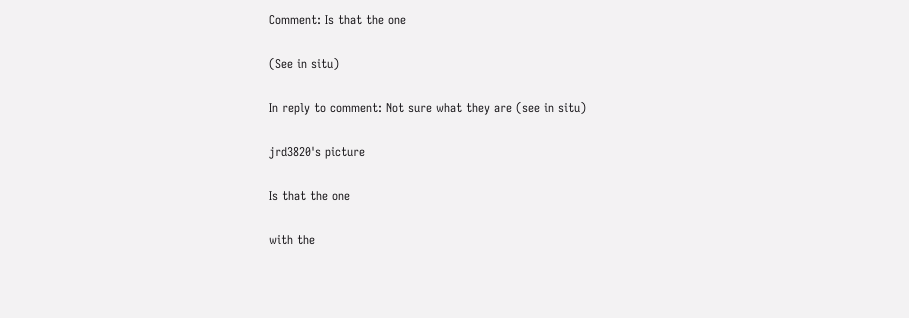Comment: Is that the one

(See in situ)

In reply to comment: Not sure what they are (see in situ)

jrd3820's picture

Is that the one

with the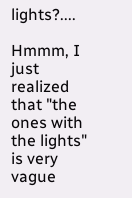lights?....

Hmmm, I just realized that "the ones with the lights" is very vague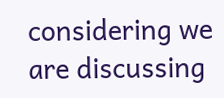considering we are discussing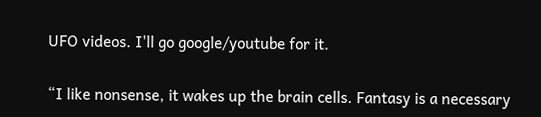UFO videos. I'll go google/youtube for it.

“I like nonsense, it wakes up the brain cells. Fantasy is a necessary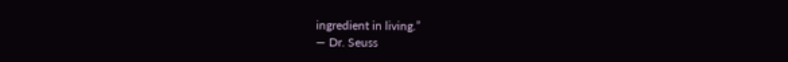ingredient in living.”
― Dr. Seuss